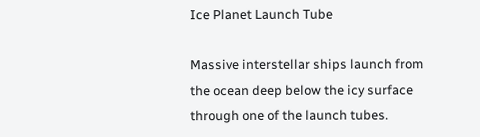Ice Planet Launch Tube

Massive interstellar ships launch from the ocean deep below the icy surface through one of the launch tubes.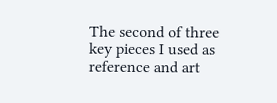The second of three key pieces I used as reference and art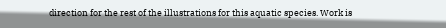direction for the rest of the illustrations for this aquatic species. Work is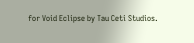for Void Eclipse by Tau Ceti Studios.